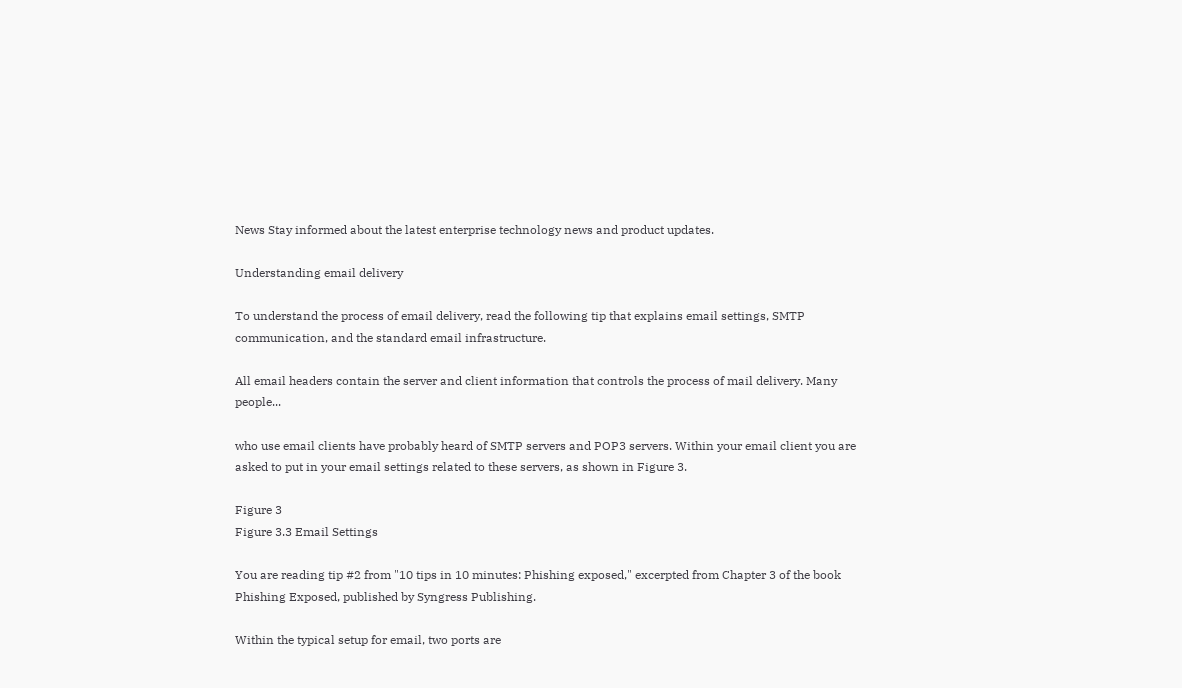News Stay informed about the latest enterprise technology news and product updates.

Understanding email delivery

To understand the process of email delivery, read the following tip that explains email settings, SMTP communication, and the standard email infrastructure.

All email headers contain the server and client information that controls the process of mail delivery. Many people...

who use email clients have probably heard of SMTP servers and POP3 servers. Within your email client you are asked to put in your email settings related to these servers, as shown in Figure 3.

Figure 3
Figure 3.3 Email Settings

You are reading tip #2 from "10 tips in 10 minutes: Phishing exposed," excerpted from Chapter 3 of the book Phishing Exposed, published by Syngress Publishing.

Within the typical setup for email, two ports are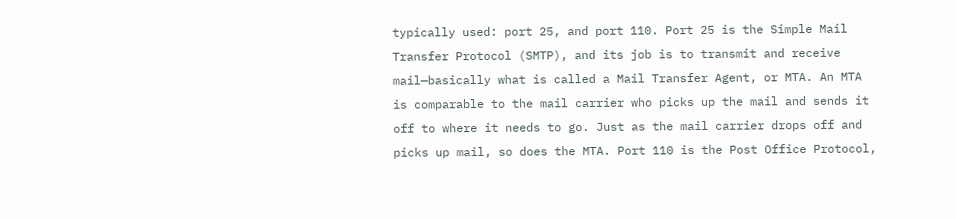typically used: port 25, and port 110. Port 25 is the Simple Mail Transfer Protocol (SMTP), and its job is to transmit and receive mail—basically what is called a Mail Transfer Agent, or MTA. An MTA is comparable to the mail carrier who picks up the mail and sends it off to where it needs to go. Just as the mail carrier drops off and picks up mail, so does the MTA. Port 110 is the Post Office Protocol,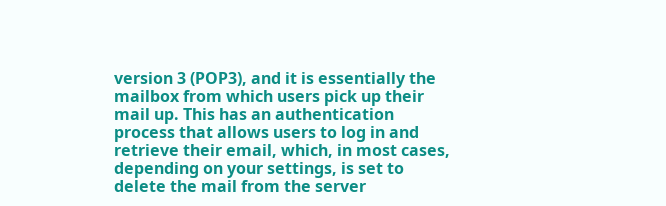version 3 (POP3), and it is essentially the mailbox from which users pick up their mail up. This has an authentication process that allows users to log in and retrieve their email, which, in most cases, depending on your settings, is set to delete the mail from the server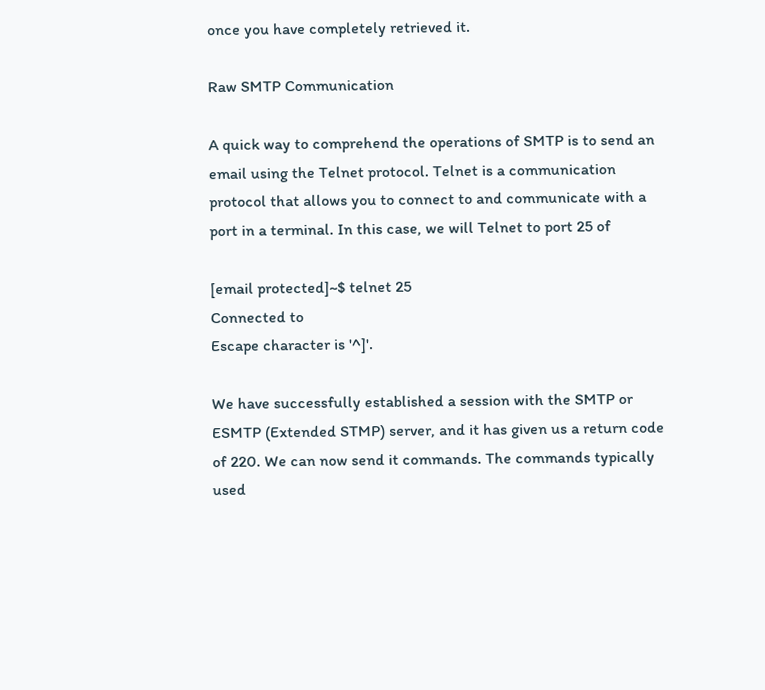once you have completely retrieved it.

Raw SMTP Communication

A quick way to comprehend the operations of SMTP is to send an email using the Telnet protocol. Telnet is a communication protocol that allows you to connect to and communicate with a port in a terminal. In this case, we will Telnet to port 25 of

[email protected]~$ telnet 25
Connected to
Escape character is '^]'.

We have successfully established a session with the SMTP or ESMTP (Extended STMP) server, and it has given us a return code of 220. We can now send it commands. The commands typically used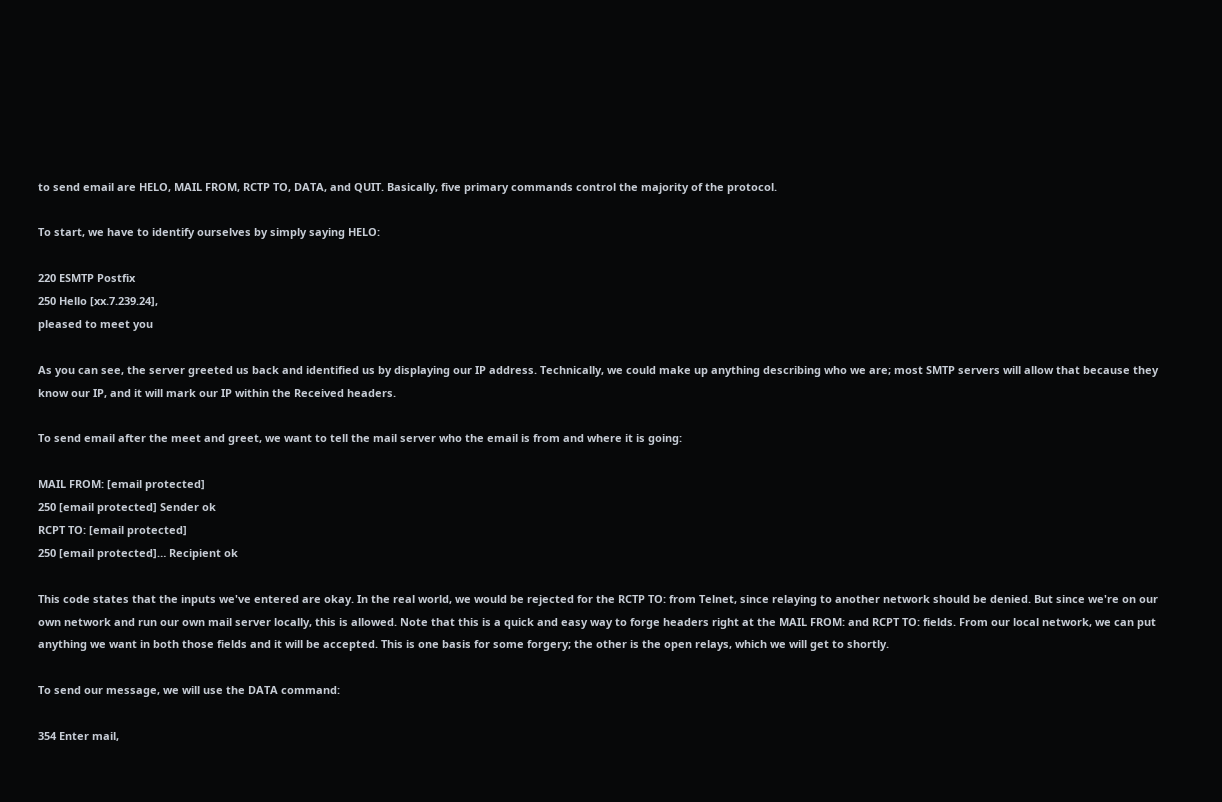to send email are HELO, MAIL FROM, RCTP TO, DATA, and QUIT. Basically, five primary commands control the majority of the protocol.

To start, we have to identify ourselves by simply saying HELO:

220 ESMTP Postfix
250 Hello [xx.7.239.24],
pleased to meet you

As you can see, the server greeted us back and identified us by displaying our IP address. Technically, we could make up anything describing who we are; most SMTP servers will allow that because they know our IP, and it will mark our IP within the Received headers.

To send email after the meet and greet, we want to tell the mail server who the email is from and where it is going:

MAIL FROM: [email protected]
250 [email protected] Sender ok
RCPT TO: [email protected]
250 [email protected]… Recipient ok

This code states that the inputs we've entered are okay. In the real world, we would be rejected for the RCTP TO: from Telnet, since relaying to another network should be denied. But since we're on our own network and run our own mail server locally, this is allowed. Note that this is a quick and easy way to forge headers right at the MAIL FROM: and RCPT TO: fields. From our local network, we can put anything we want in both those fields and it will be accepted. This is one basis for some forgery; the other is the open relays, which we will get to shortly.

To send our message, we will use the DATA command:

354 Enter mail,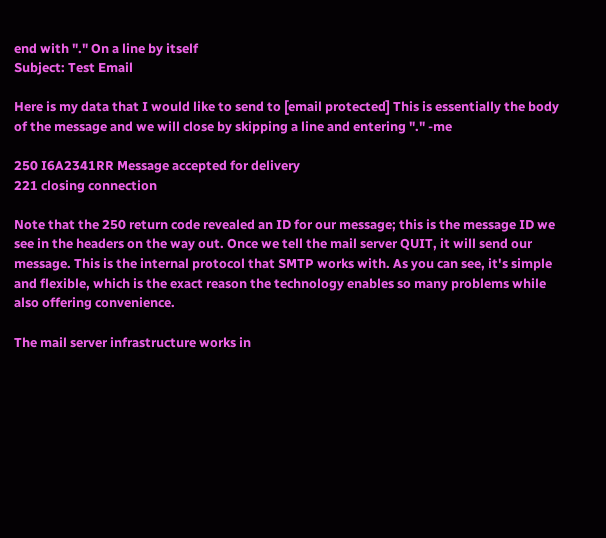end with "." On a line by itself
Subject: Test Email

Here is my data that I would like to send to [email protected] This is essentially the body of the message and we will close by skipping a line and entering "." -me

250 I6A2341RR Message accepted for delivery
221 closing connection

Note that the 250 return code revealed an ID for our message; this is the message ID we see in the headers on the way out. Once we tell the mail server QUIT, it will send our message. This is the internal protocol that SMTP works with. As you can see, it's simple and flexible, which is the exact reason the technology enables so many problems while also offering convenience.

The mail server infrastructure works in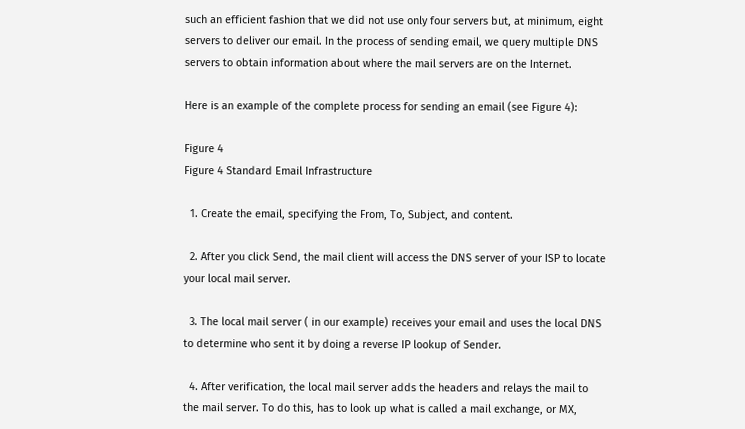such an efficient fashion that we did not use only four servers but, at minimum, eight servers to deliver our email. In the process of sending email, we query multiple DNS servers to obtain information about where the mail servers are on the Internet.

Here is an example of the complete process for sending an email (see Figure 4):

Figure 4
Figure 4 Standard Email Infrastructure

  1. Create the email, specifying the From, To, Subject, and content.

  2. After you click Send, the mail client will access the DNS server of your ISP to locate your local mail server.

  3. The local mail server ( in our example) receives your email and uses the local DNS to determine who sent it by doing a reverse IP lookup of Sender.

  4. After verification, the local mail server adds the headers and relays the mail to the mail server. To do this, has to look up what is called a mail exchange, or MX,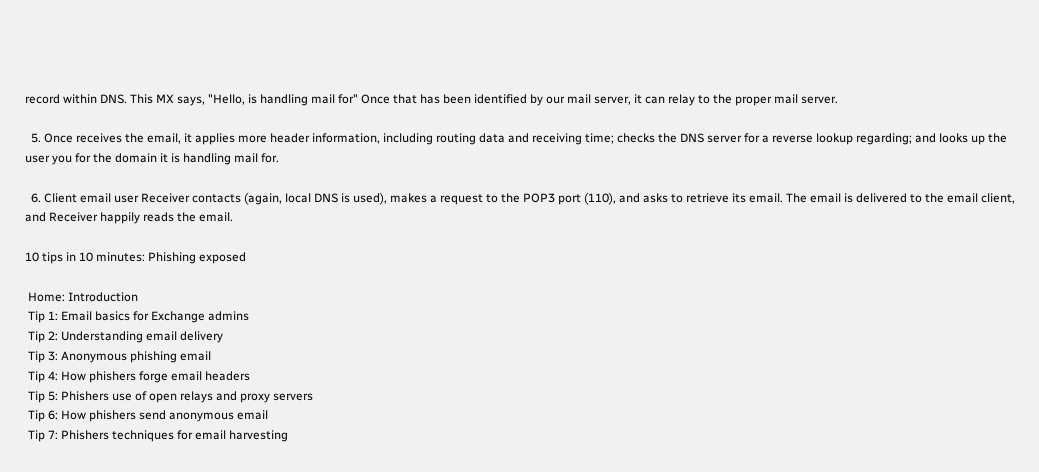record within DNS. This MX says, "Hello, is handling mail for" Once that has been identified by our mail server, it can relay to the proper mail server.

  5. Once receives the email, it applies more header information, including routing data and receiving time; checks the DNS server for a reverse lookup regarding; and looks up the user you for the domain it is handling mail for.

  6. Client email user Receiver contacts (again, local DNS is used), makes a request to the POP3 port (110), and asks to retrieve its email. The email is delivered to the email client, and Receiver happily reads the email.

10 tips in 10 minutes: Phishing exposed

 Home: Introduction
 Tip 1: Email basics for Exchange admins
 Tip 2: Understanding email delivery
 Tip 3: Anonymous phishing email
 Tip 4: How phishers forge email headers
 Tip 5: Phishers use of open relays and proxy servers
 Tip 6: How phishers send anonymous email
 Tip 7: Phishers techniques for email harvesting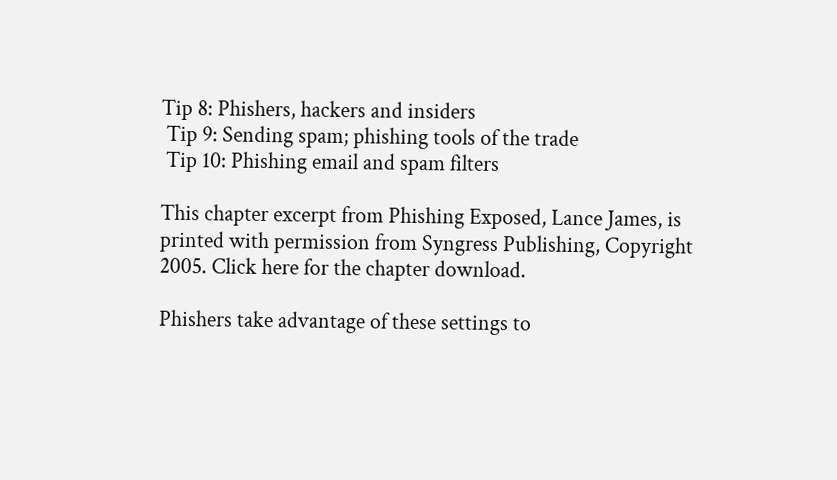Tip 8: Phishers, hackers and insiders
 Tip 9: Sending spam; phishing tools of the trade
 Tip 10: Phishing email and spam filters

This chapter excerpt from Phishing Exposed, Lance James, is printed with permission from Syngress Publishing, Copyright 2005. Click here for the chapter download.

Phishers take advantage of these settings to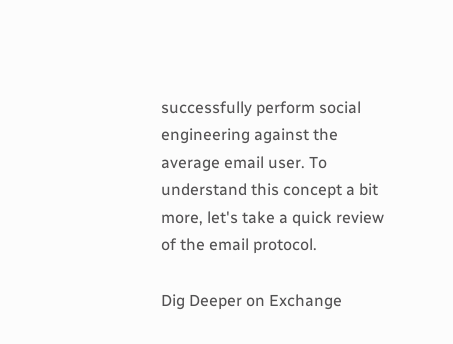successfully perform social engineering against the average email user. To understand this concept a bit more, let's take a quick review of the email protocol.

Dig Deeper on Exchange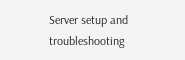Server setup and troubleshooting